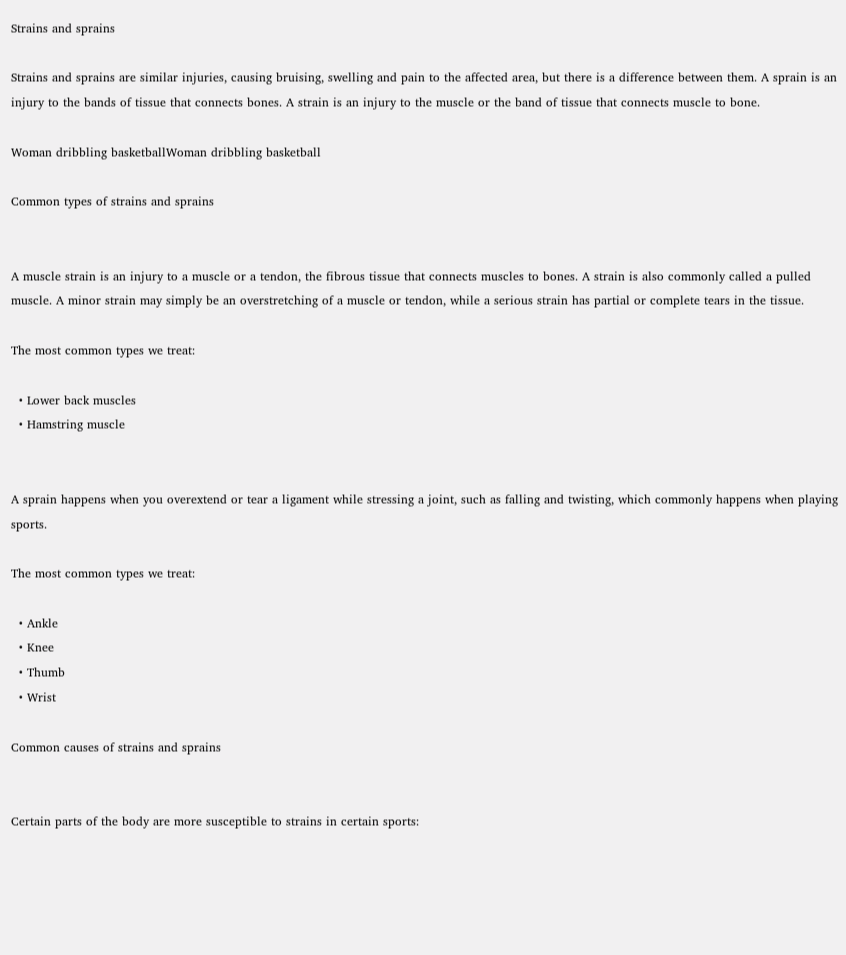Strains and sprains

Strains and sprains are similar injuries, causing bruising, swelling and pain to the affected area, but there is a difference between them. A sprain is an injury to the bands of tissue that connects bones. A strain is an injury to the muscle or the band of tissue that connects muscle to bone.

Woman dribbling basketballWoman dribbling basketball

Common types of strains and sprains


A muscle strain is an injury to a muscle or a tendon, the fibrous tissue that connects muscles to bones. A strain is also commonly called a pulled muscle. A minor strain may simply be an overstretching of a muscle or tendon, while a serious strain has partial or complete tears in the tissue.

The most common types we treat:

  • Lower back muscles
  • Hamstring muscle


A sprain happens when you overextend or tear a ligament while stressing a joint, such as falling and twisting, which commonly happens when playing sports.

The most common types we treat:

  • Ankle
  • Knee
  • Thumb
  • Wrist

Common causes of strains and sprains


Certain parts of the body are more susceptible to strains in certain sports: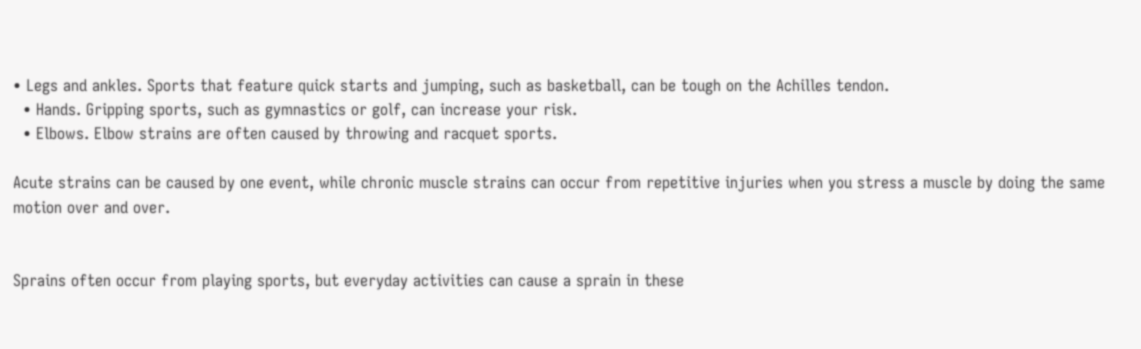• Legs and ankles. Sports that feature quick starts and jumping, such as basketball, can be tough on the Achilles tendon.
  • Hands. Gripping sports, such as gymnastics or golf, can increase your risk.
  • Elbows. Elbow strains are often caused by throwing and racquet sports.

Acute strains can be caused by one event, while chronic muscle strains can occur from repetitive injuries when you stress a muscle by doing the same motion over and over.


Sprains often occur from playing sports, but everyday activities can cause a sprain in these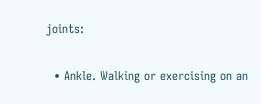joints:

  • Ankle. Walking or exercising on an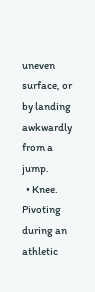uneven surface, or by landing awkwardly from a jump.
  • Knee. Pivoting during an athletic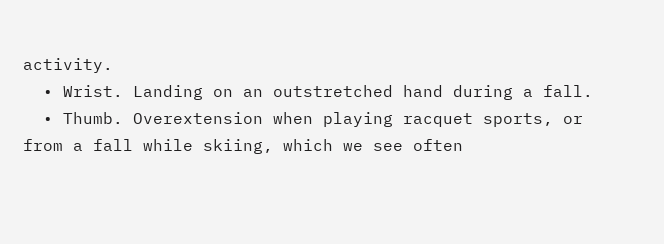activity.
  • Wrist. Landing on an outstretched hand during a fall.
  • Thumb. Overextension when playing racquet sports, or from a fall while skiing, which we see often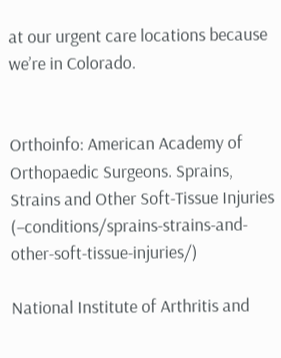at our urgent care locations because we’re in Colorado.


Orthoinfo: American Academy of Orthopaedic Surgeons. Sprains, Strains and Other Soft-Tissue Injuries (–conditions/sprains-strains-and-other-soft-tissue-injuries/)

National Institute of Arthritis and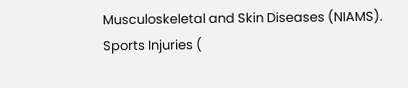Musculoskeletal and Skin Diseases (NIAMS). Sports Injuries (